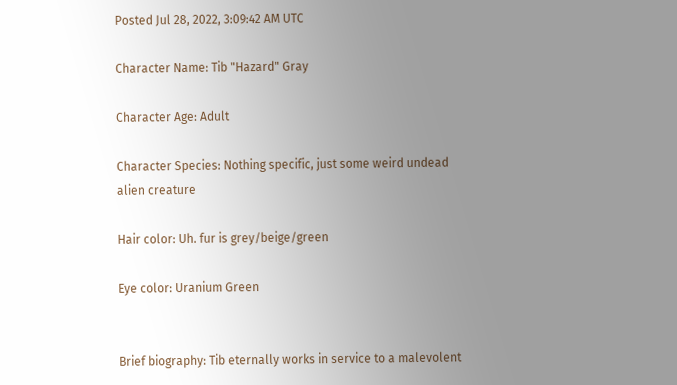Posted Jul 28, 2022, 3:09:42 AM UTC

Character Name: Tib "Hazard" Gray

Character Age: Adult

Character Species: Nothing specific, just some weird undead alien creature

Hair color: Uh. fur is grey/beige/green

Eye color: Uranium Green


Brief biography: Tib eternally works in service to a malevolent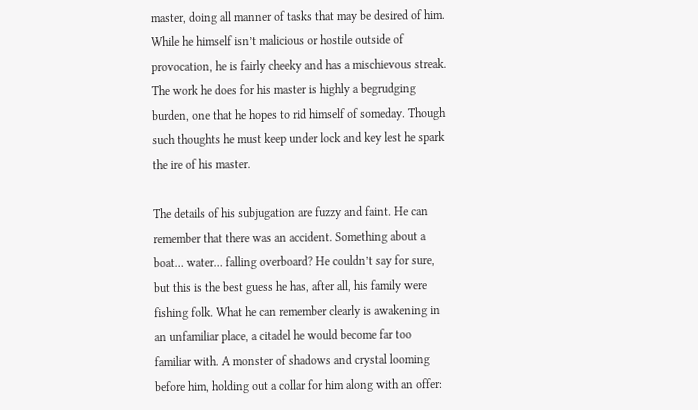master, doing all manner of tasks that may be desired of him. While he himself isn’t malicious or hostile outside of provocation, he is fairly cheeky and has a mischievous streak. The work he does for his master is highly a begrudging burden, one that he hopes to rid himself of someday. Though such thoughts he must keep under lock and key lest he spark the ire of his master.

The details of his subjugation are fuzzy and faint. He can remember that there was an accident. Something about a boat… water… falling overboard? He couldn’t say for sure, but this is the best guess he has, after all, his family were fishing folk. What he can remember clearly is awakening in an unfamiliar place, a citadel he would become far too familiar with. A monster of shadows and crystal looming before him, holding out a collar for him along with an offer: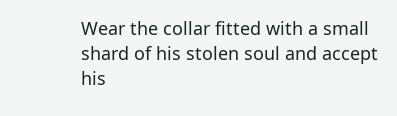Wear the collar fitted with a small shard of his stolen soul and accept his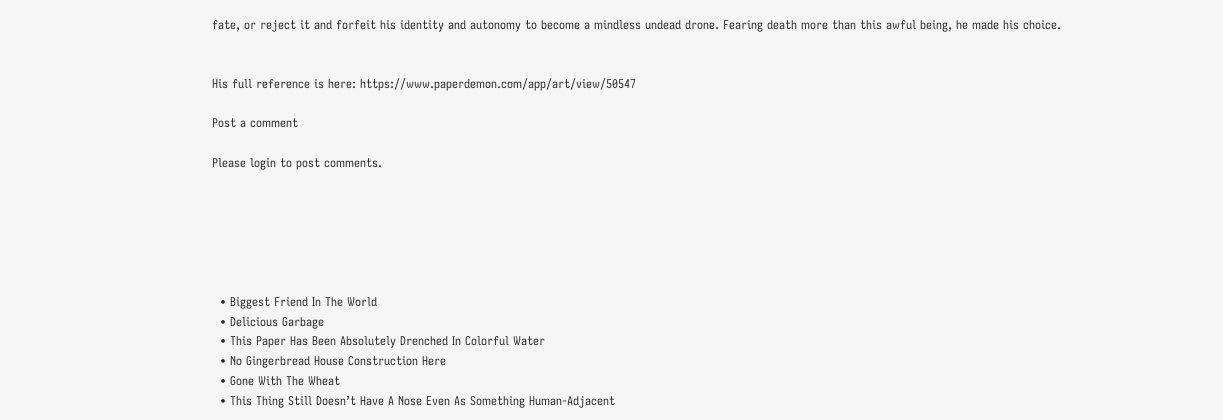fate, or reject it and forfeit his identity and autonomy to become a mindless undead drone. Fearing death more than this awful being, he made his choice.


His full reference is here: https://www.paperdemon.com/app/art/view/50547

Post a comment

Please login to post comments.






  • Biggest Friend In The World
  • Delicious Garbage
  • This Paper Has Been Absolutely Drenched In Colorful Water
  • No Gingerbread House Construction Here
  • Gone With The Wheat
  • This Thing Still Doesn’t Have A Nose Even As Something Human-Adjacent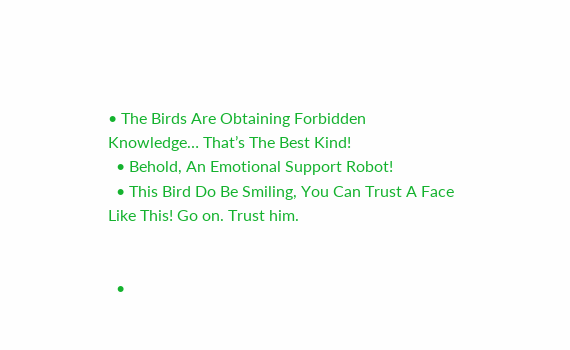• The Birds Are Obtaining Forbidden Knowledge… That’s The Best Kind!
  • Behold, An Emotional Support Robot!
  • This Bird Do Be Smiling, You Can Trust A Face Like This! Go on. Trust him.


  •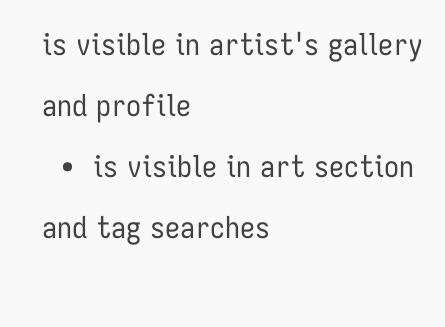is visible in artist's gallery and profile
  •  is visible in art section and tag searches